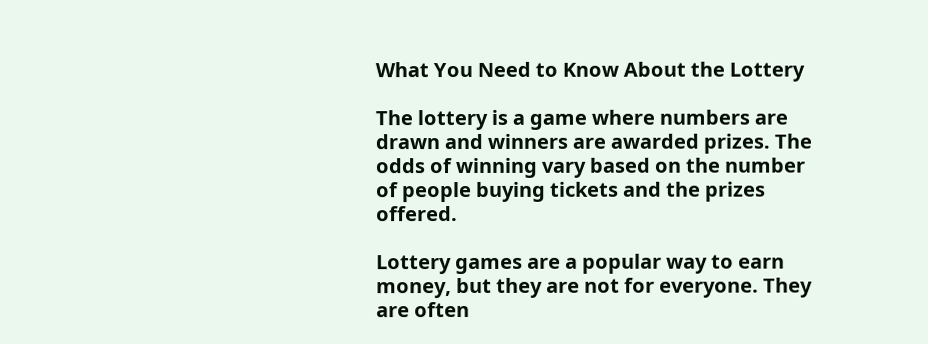What You Need to Know About the Lottery

The lottery is a game where numbers are drawn and winners are awarded prizes. The odds of winning vary based on the number of people buying tickets and the prizes offered.

Lottery games are a popular way to earn money, but they are not for everyone. They are often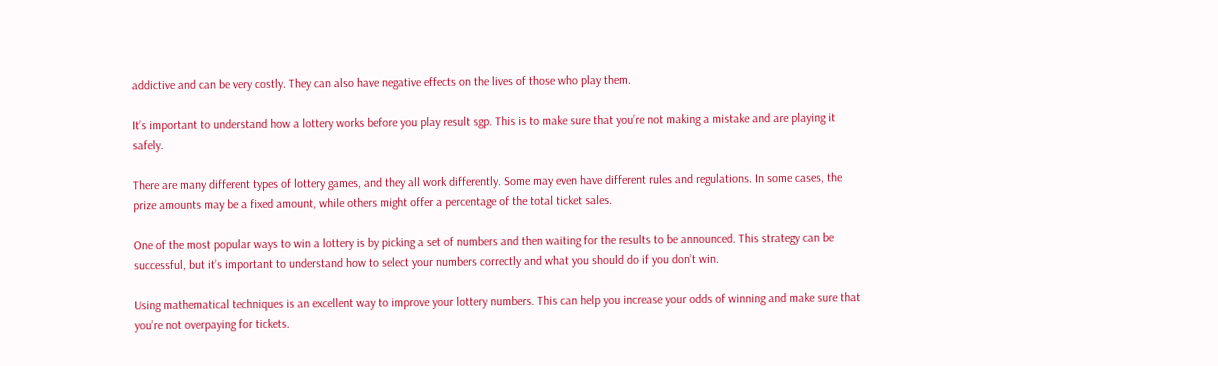addictive and can be very costly. They can also have negative effects on the lives of those who play them.

It’s important to understand how a lottery works before you play result sgp. This is to make sure that you’re not making a mistake and are playing it safely.

There are many different types of lottery games, and they all work differently. Some may even have different rules and regulations. In some cases, the prize amounts may be a fixed amount, while others might offer a percentage of the total ticket sales.

One of the most popular ways to win a lottery is by picking a set of numbers and then waiting for the results to be announced. This strategy can be successful, but it’s important to understand how to select your numbers correctly and what you should do if you don’t win.

Using mathematical techniques is an excellent way to improve your lottery numbers. This can help you increase your odds of winning and make sure that you’re not overpaying for tickets.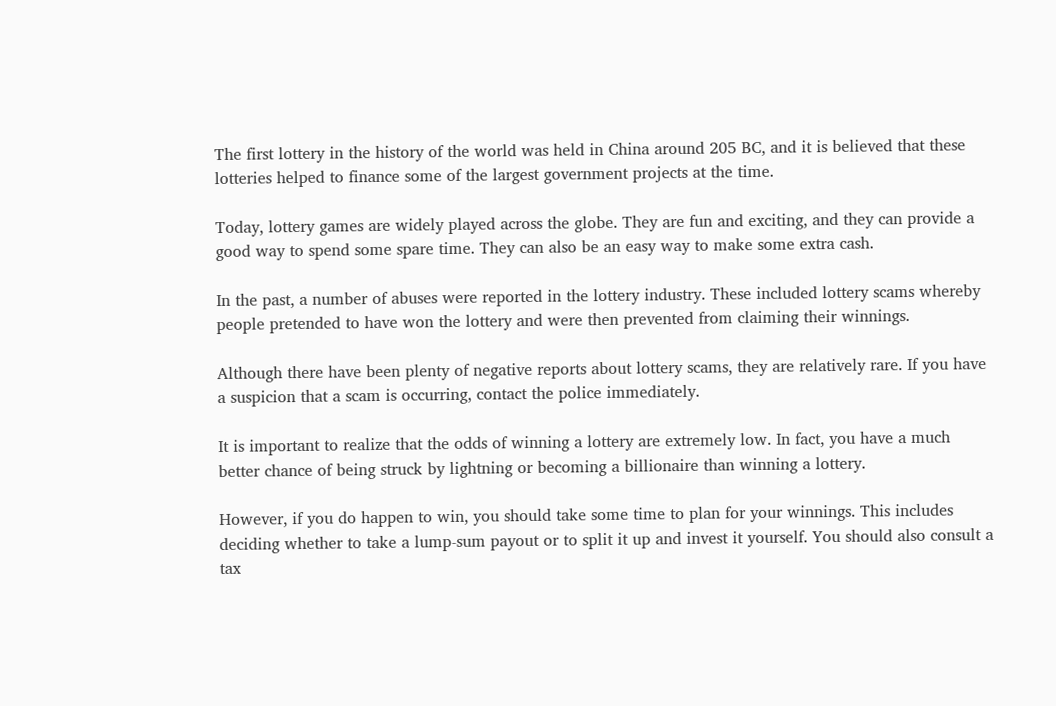The first lottery in the history of the world was held in China around 205 BC, and it is believed that these lotteries helped to finance some of the largest government projects at the time.

Today, lottery games are widely played across the globe. They are fun and exciting, and they can provide a good way to spend some spare time. They can also be an easy way to make some extra cash.

In the past, a number of abuses were reported in the lottery industry. These included lottery scams whereby people pretended to have won the lottery and were then prevented from claiming their winnings.

Although there have been plenty of negative reports about lottery scams, they are relatively rare. If you have a suspicion that a scam is occurring, contact the police immediately.

It is important to realize that the odds of winning a lottery are extremely low. In fact, you have a much better chance of being struck by lightning or becoming a billionaire than winning a lottery.

However, if you do happen to win, you should take some time to plan for your winnings. This includes deciding whether to take a lump-sum payout or to split it up and invest it yourself. You should also consult a tax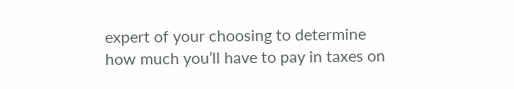expert of your choosing to determine how much you’ll have to pay in taxes on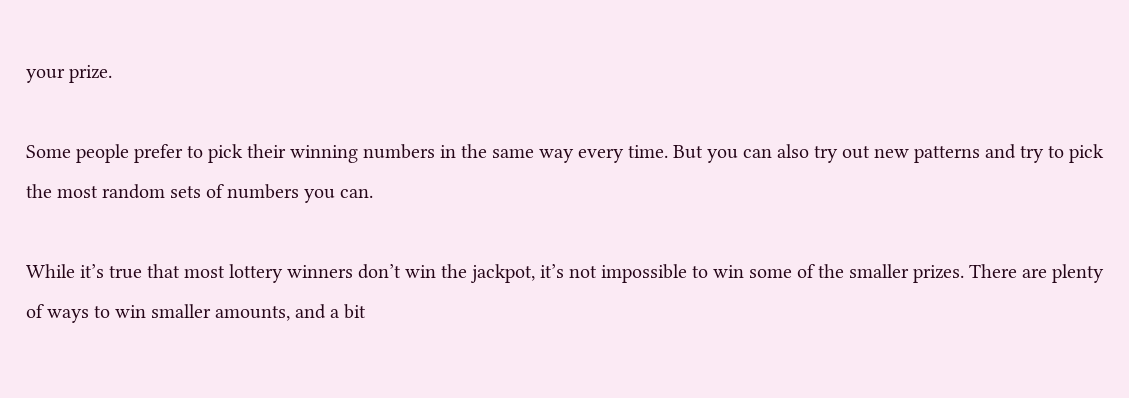your prize.

Some people prefer to pick their winning numbers in the same way every time. But you can also try out new patterns and try to pick the most random sets of numbers you can.

While it’s true that most lottery winners don’t win the jackpot, it’s not impossible to win some of the smaller prizes. There are plenty of ways to win smaller amounts, and a bit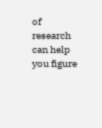of research can help you figure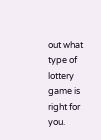out what type of lottery game is right for you.